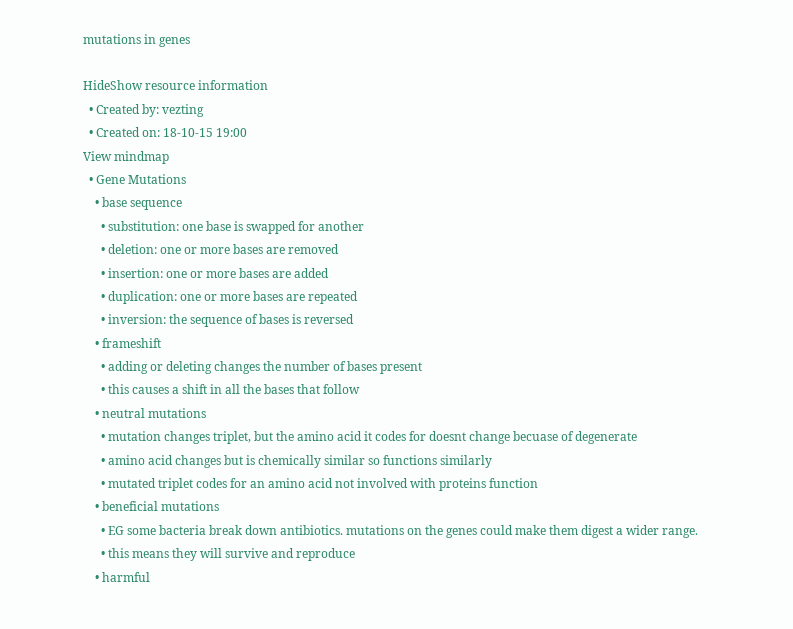mutations in genes

HideShow resource information
  • Created by: vezting
  • Created on: 18-10-15 19:00
View mindmap
  • Gene Mutations
    • base sequence
      • substitution: one base is swapped for another
      • deletion: one or more bases are removed
      • insertion: one or more bases are added
      • duplication: one or more bases are repeated
      • inversion: the sequence of bases is reversed
    • frameshift
      • adding or deleting changes the number of bases present
      • this causes a shift in all the bases that follow
    • neutral mutations
      • mutation changes triplet, but the amino acid it codes for doesnt change becuase of degenerate
      • amino acid changes but is chemically similar so functions similarly
      • mutated triplet codes for an amino acid not involved with proteins function
    • beneficial mutations
      • EG some bacteria break down antibiotics. mutations on the genes could make them digest a wider range.
      • this means they will survive and reproduce
    • harmful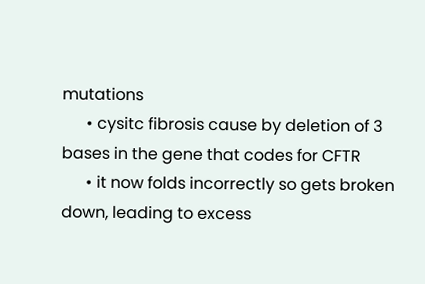mutations
      • cysitc fibrosis cause by deletion of 3 bases in the gene that codes for CFTR
      • it now folds incorrectly so gets broken down, leading to excess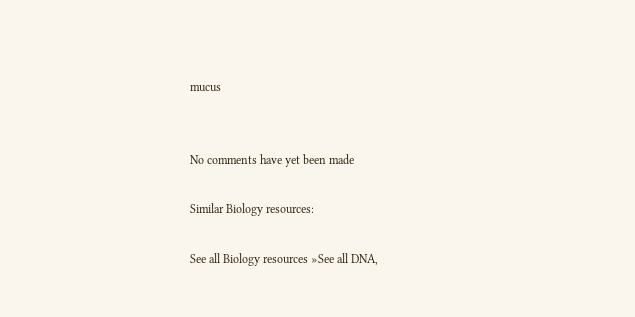mucus


No comments have yet been made

Similar Biology resources:

See all Biology resources »See all DNA,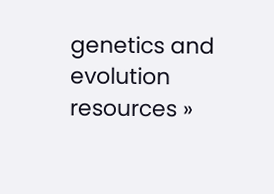genetics and evolution resources »